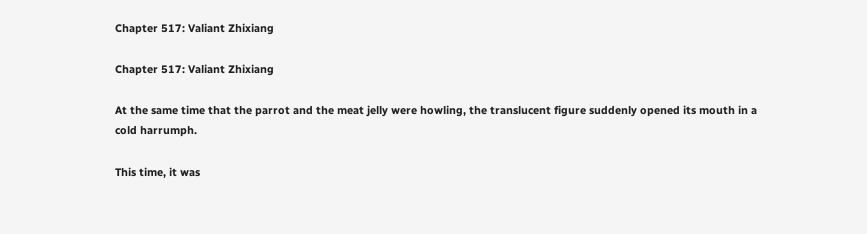Chapter 517: Valiant Zhixiang

Chapter 517: Valiant Zhixiang

At the same time that the parrot and the meat jelly were howling, the translucent figure suddenly opened its mouth in a cold harrumph.

This time, it was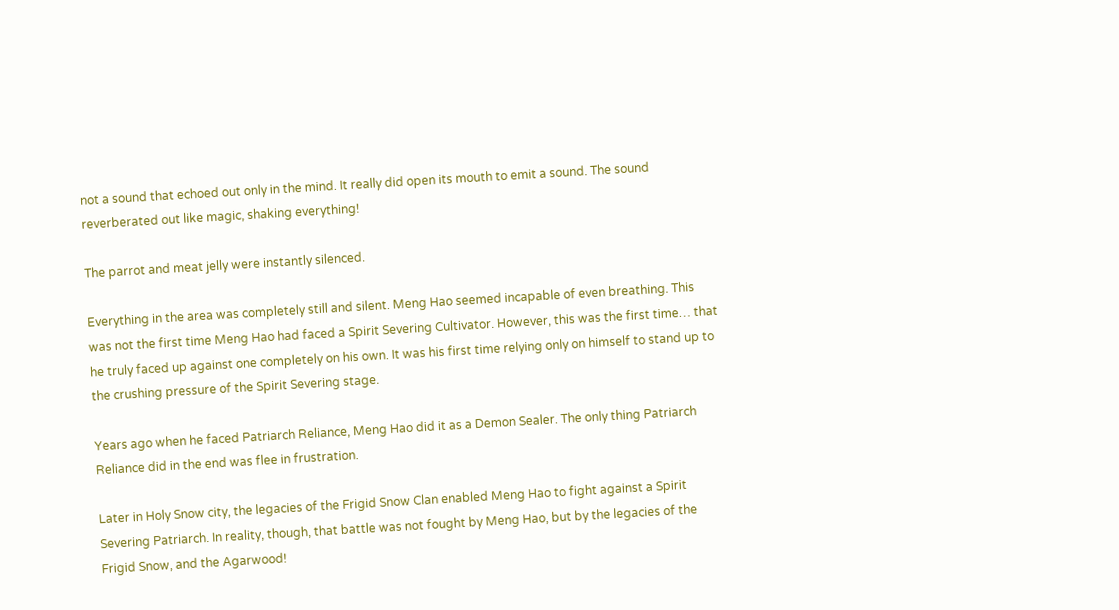not a sound that echoed out only in the mind. It really did open its mouth to emit a sound. The sound reverberated out like magic, shaking everything!

The parrot and meat jelly were instantly silenced.

Everything in the area was completely still and silent. Meng Hao seemed incapable of even breathing. This was not the first time Meng Hao had faced a Spirit Severing Cultivator. However, this was the first time… that he truly faced up against one completely on his own. It was his first time relying only on himself to stand up to the crushing pressure of the Spirit Severing stage.

Years ago when he faced Patriarch Reliance, Meng Hao did it as a Demon Sealer. The only thing Patriarch Reliance did in the end was flee in frustration.

Later in Holy Snow city, the legacies of the Frigid Snow Clan enabled Meng Hao to fight against a Spirit Severing Patriarch. In reality, though, that battle was not fought by Meng Hao, but by the legacies of the Frigid Snow, and the Agarwood!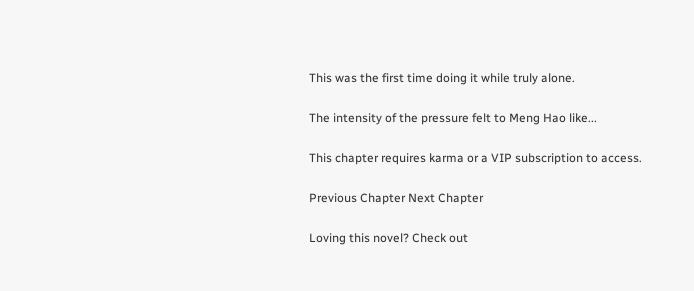This was the first time doing it while truly alone.

The intensity of the pressure felt to Meng Hao like...

This chapter requires karma or a VIP subscription to access.

Previous Chapter Next Chapter

Loving this novel? Check out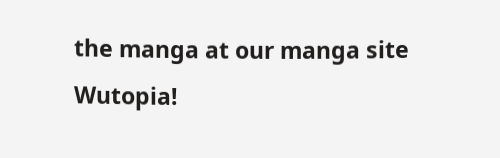the manga at our manga site Wutopia!